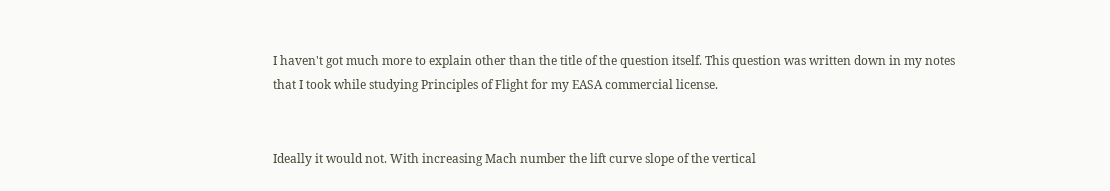I haven't got much more to explain other than the title of the question itself. This question was written down in my notes that I took while studying Principles of Flight for my EASA commercial license.


Ideally it would not. With increasing Mach number the lift curve slope of the vertical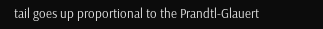tail goes up proportional to the Prandtl-Glauert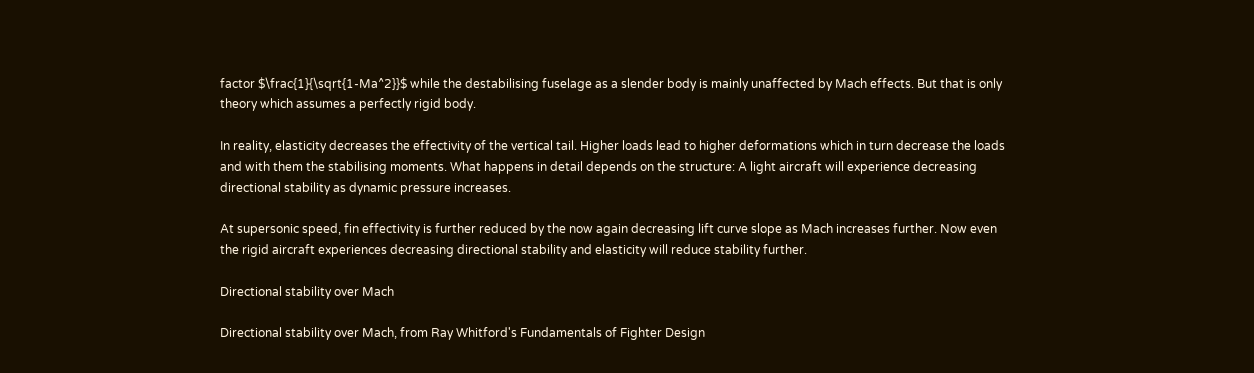factor $\frac{1}{\sqrt{1-Ma^2}}$ while the destabilising fuselage as a slender body is mainly unaffected by Mach effects. But that is only theory which assumes a perfectly rigid body.

In reality, elasticity decreases the effectivity of the vertical tail. Higher loads lead to higher deformations which in turn decrease the loads and with them the stabilising moments. What happens in detail depends on the structure: A light aircraft will experience decreasing directional stability as dynamic pressure increases.

At supersonic speed, fin effectivity is further reduced by the now again decreasing lift curve slope as Mach increases further. Now even the rigid aircraft experiences decreasing directional stability and elasticity will reduce stability further.

Directional stability over Mach

Directional stability over Mach, from Ray Whitford's Fundamentals of Fighter Design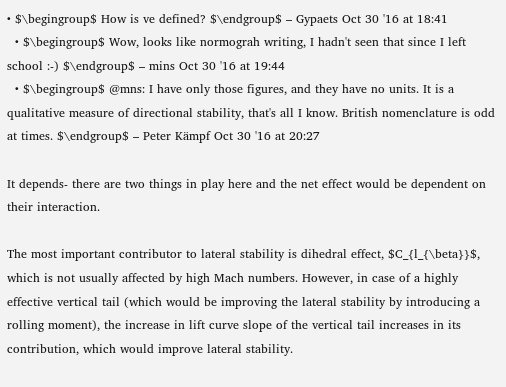• $\begingroup$ How is ve defined? $\endgroup$ – Gypaets Oct 30 '16 at 18:41
  • $\begingroup$ Wow, looks like normograh writing, I hadn't seen that since I left school :-) $\endgroup$ – mins Oct 30 '16 at 19:44
  • $\begingroup$ @mns: I have only those figures, and they have no units. It is a qualitative measure of directional stability, that's all I know. British nomenclature is odd at times. $\endgroup$ – Peter Kämpf Oct 30 '16 at 20:27

It depends- there are two things in play here and the net effect would be dependent on their interaction.

The most important contributor to lateral stability is dihedral effect, $C_{l_{\beta}}$, which is not usually affected by high Mach numbers. However, in case of a highly effective vertical tail (which would be improving the lateral stability by introducing a rolling moment), the increase in lift curve slope of the vertical tail increases in its contribution, which would improve lateral stability.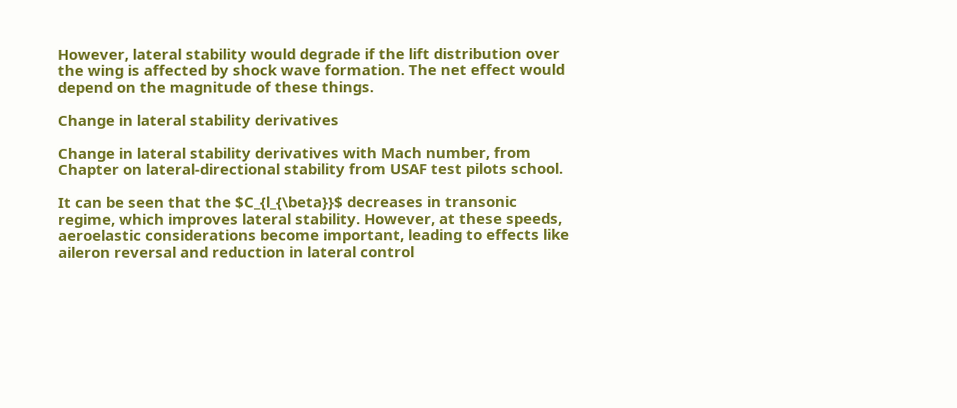However, lateral stability would degrade if the lift distribution over the wing is affected by shock wave formation. The net effect would depend on the magnitude of these things.

Change in lateral stability derivatives

Change in lateral stability derivatives with Mach number, from Chapter on lateral-directional stability from USAF test pilots school.

It can be seen that the $C_{l_{\beta}}$ decreases in transonic regime, which improves lateral stability. However, at these speeds, aeroelastic considerations become important, leading to effects like aileron reversal and reduction in lateral control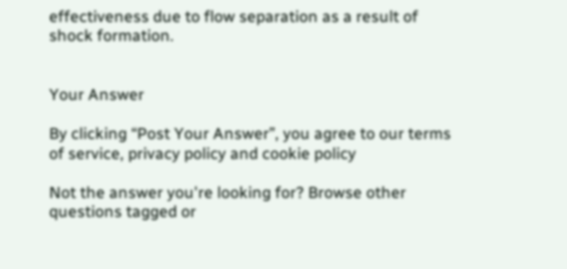effectiveness due to flow separation as a result of shock formation.


Your Answer

By clicking “Post Your Answer”, you agree to our terms of service, privacy policy and cookie policy

Not the answer you're looking for? Browse other questions tagged or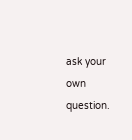ask your own question.